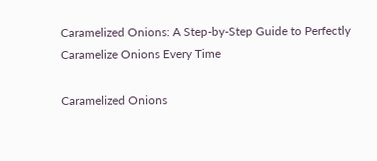Caramelized Onions: A Step-by-Step Guide to Perfectly Caramelize Onions Every Time

Caramelized Onions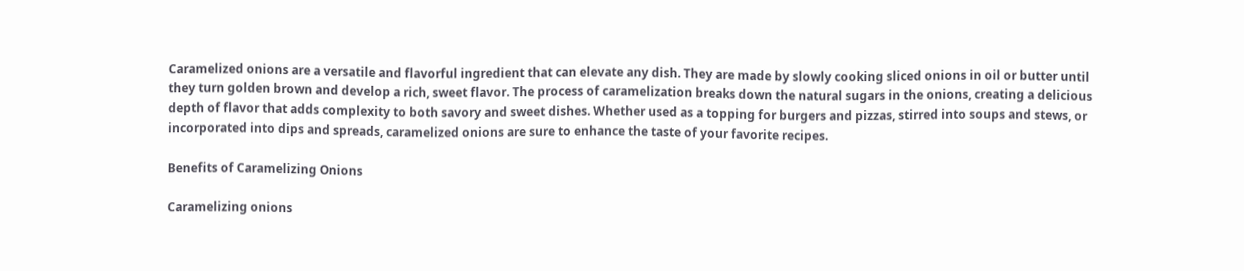Caramelized onions are a versatile and flavorful ingredient that can elevate any dish. They are made by slowly cooking sliced onions in oil or butter until they turn golden brown and develop a rich, sweet flavor. The process of caramelization breaks down the natural sugars in the onions, creating a delicious depth of flavor that adds complexity to both savory and sweet dishes. Whether used as a topping for burgers and pizzas, stirred into soups and stews, or incorporated into dips and spreads, caramelized onions are sure to enhance the taste of your favorite recipes.

Benefits of Caramelizing Onions

Caramelizing onions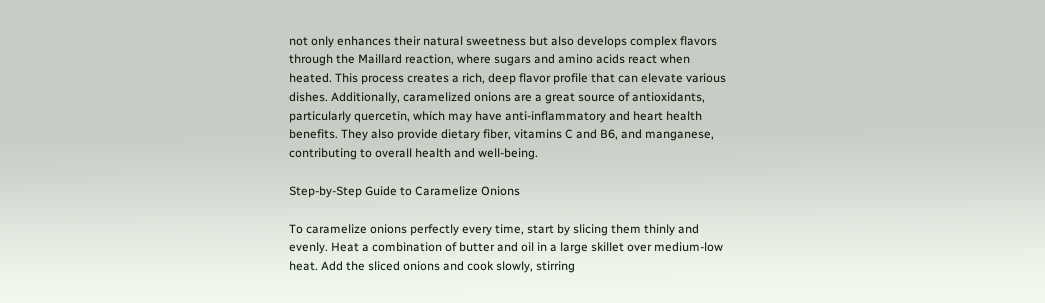not only enhances their natural sweetness but also develops complex flavors through the Maillard reaction, where sugars and amino acids react when heated. This process creates a rich, deep flavor profile that can elevate various dishes. Additionally, caramelized onions are a great source of antioxidants, particularly quercetin, which may have anti-inflammatory and heart health benefits. They also provide dietary fiber, vitamins C and B6, and manganese, contributing to overall health and well-being.

Step-by-Step Guide to Caramelize Onions

To caramelize onions perfectly every time, start by slicing them thinly and evenly. Heat a combination of butter and oil in a large skillet over medium-low heat. Add the sliced onions and cook slowly, stirring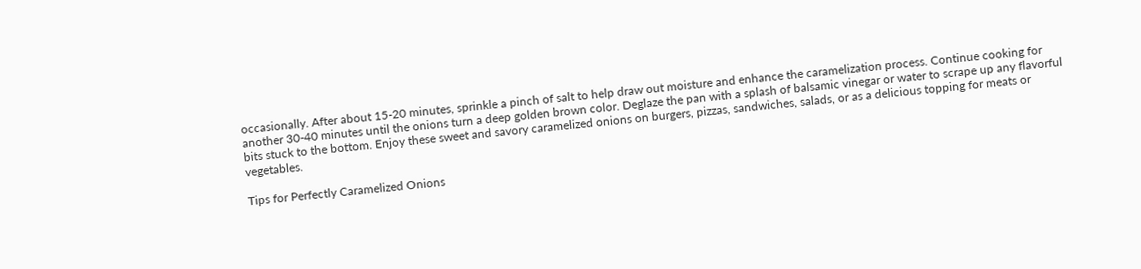occasionally. After about 15-20 minutes, sprinkle a pinch of salt to help draw out moisture and enhance the caramelization process. Continue cooking for another 30-40 minutes until the onions turn a deep golden brown color. Deglaze the pan with a splash of balsamic vinegar or water to scrape up any flavorful bits stuck to the bottom. Enjoy these sweet and savory caramelized onions on burgers, pizzas, sandwiches, salads, or as a delicious topping for meats or vegetables.

Tips for Perfectly Caramelized Onions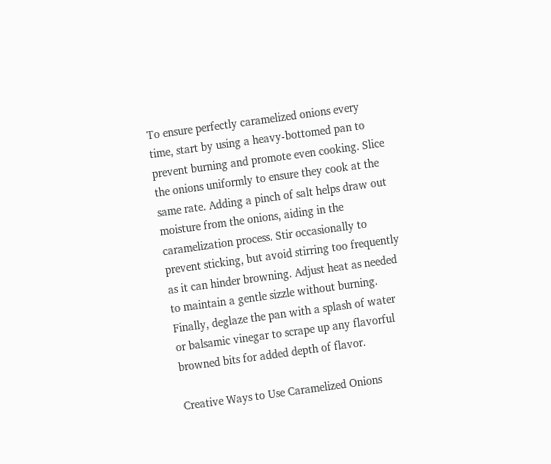To ensure perfectly caramelized onions every time, start by using a heavy-bottomed pan to prevent burning and promote even cooking. Slice the onions uniformly to ensure they cook at the same rate. Adding a pinch of salt helps draw out moisture from the onions, aiding in the caramelization process. Stir occasionally to prevent sticking, but avoid stirring too frequently as it can hinder browning. Adjust heat as needed to maintain a gentle sizzle without burning. Finally, deglaze the pan with a splash of water or balsamic vinegar to scrape up any flavorful browned bits for added depth of flavor.

Creative Ways to Use Caramelized Onions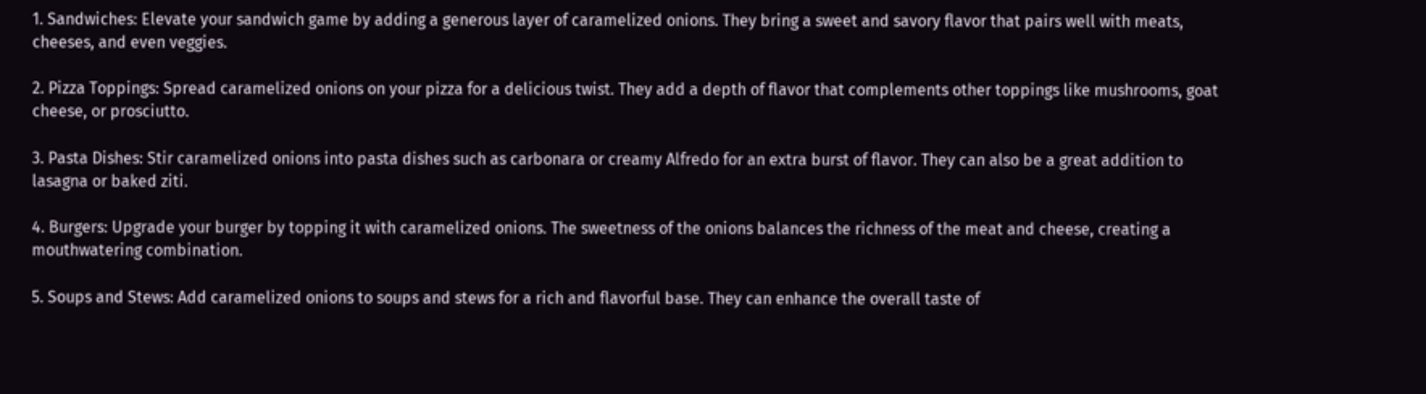1. Sandwiches: Elevate your sandwich game by adding a generous layer of caramelized onions. They bring a sweet and savory flavor that pairs well with meats, cheeses, and even veggies.

2. Pizza Toppings: Spread caramelized onions on your pizza for a delicious twist. They add a depth of flavor that complements other toppings like mushrooms, goat cheese, or prosciutto.

3. Pasta Dishes: Stir caramelized onions into pasta dishes such as carbonara or creamy Alfredo for an extra burst of flavor. They can also be a great addition to lasagna or baked ziti.

4. Burgers: Upgrade your burger by topping it with caramelized onions. The sweetness of the onions balances the richness of the meat and cheese, creating a mouthwatering combination.

5. Soups and Stews: Add caramelized onions to soups and stews for a rich and flavorful base. They can enhance the overall taste of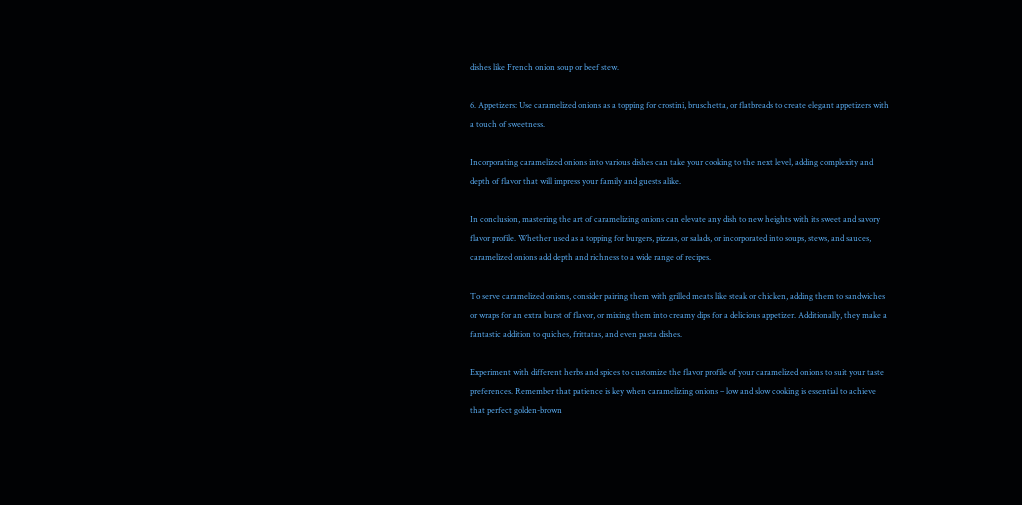dishes like French onion soup or beef stew.

6. Appetizers: Use caramelized onions as a topping for crostini, bruschetta, or flatbreads to create elegant appetizers with a touch of sweetness.

Incorporating caramelized onions into various dishes can take your cooking to the next level, adding complexity and depth of flavor that will impress your family and guests alike.

In conclusion, mastering the art of caramelizing onions can elevate any dish to new heights with its sweet and savory flavor profile. Whether used as a topping for burgers, pizzas, or salads, or incorporated into soups, stews, and sauces, caramelized onions add depth and richness to a wide range of recipes.

To serve caramelized onions, consider pairing them with grilled meats like steak or chicken, adding them to sandwiches or wraps for an extra burst of flavor, or mixing them into creamy dips for a delicious appetizer. Additionally, they make a fantastic addition to quiches, frittatas, and even pasta dishes.

Experiment with different herbs and spices to customize the flavor profile of your caramelized onions to suit your taste preferences. Remember that patience is key when caramelizing onions – low and slow cooking is essential to achieve that perfect golden-brown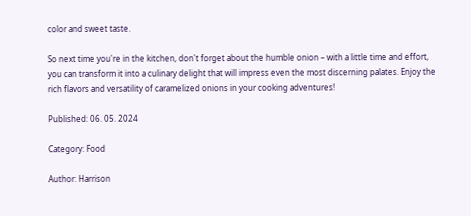color and sweet taste.

So next time you're in the kitchen, don't forget about the humble onion – with a little time and effort, you can transform it into a culinary delight that will impress even the most discerning palates. Enjoy the rich flavors and versatility of caramelized onions in your cooking adventures!

Published: 06. 05. 2024

Category: Food

Author: Harrison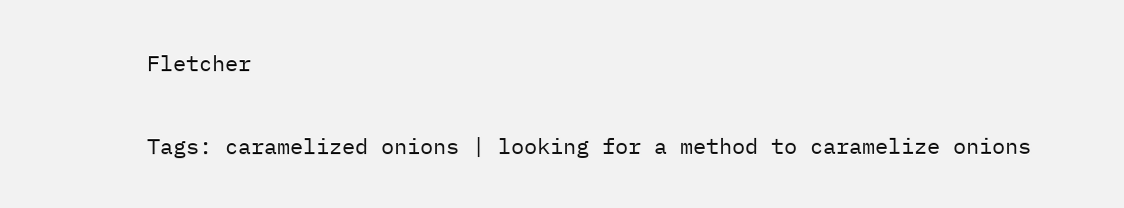Fletcher

Tags: caramelized onions | looking for a method to caramelize onions